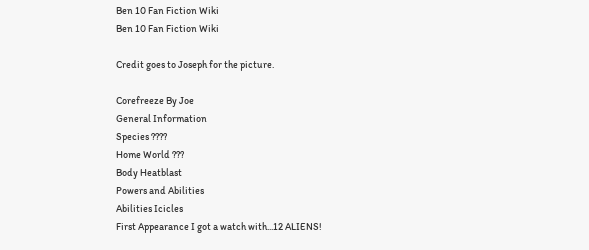Ben 10 Fan Fiction Wiki
Ben 10 Fan Fiction Wiki

Credit goes to Joseph for the picture.

Corefreeze By Joe
General Information
Species ????
Home World ???
Body Heatblast
Powers and Abilities
Abilities Icicles
First Appearance I got a watch with...12 ALIENS!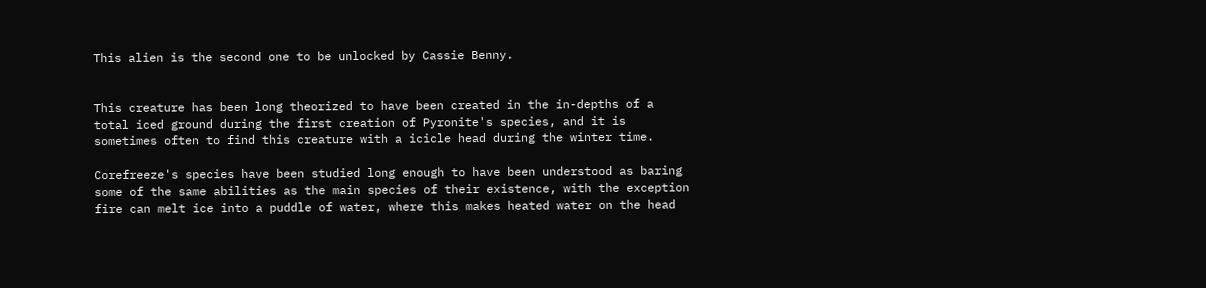This alien is the second one to be unlocked by Cassie Benny.


This creature has been long theorized to have been created in the in-depths of a total iced ground during the first creation of Pyronite's species, and it is sometimes often to find this creature with a icicle head during the winter time.

Corefreeze's species have been studied long enough to have been understood as baring some of the same abilities as the main species of their existence, with the exception fire can melt ice into a puddle of water, where this makes heated water on the head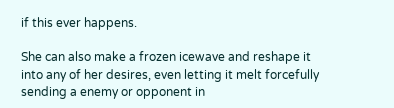if this ever happens.

She can also make a frozen icewave and reshape it into any of her desires, even letting it melt forcefully sending a enemy or opponent in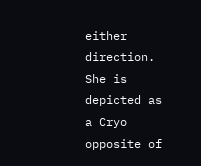either direction. She is depicted as a Cryo opposite of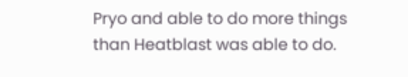Pryo and able to do more things than Heatblast was able to do.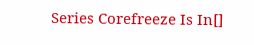Series Corefreeze Is In[]